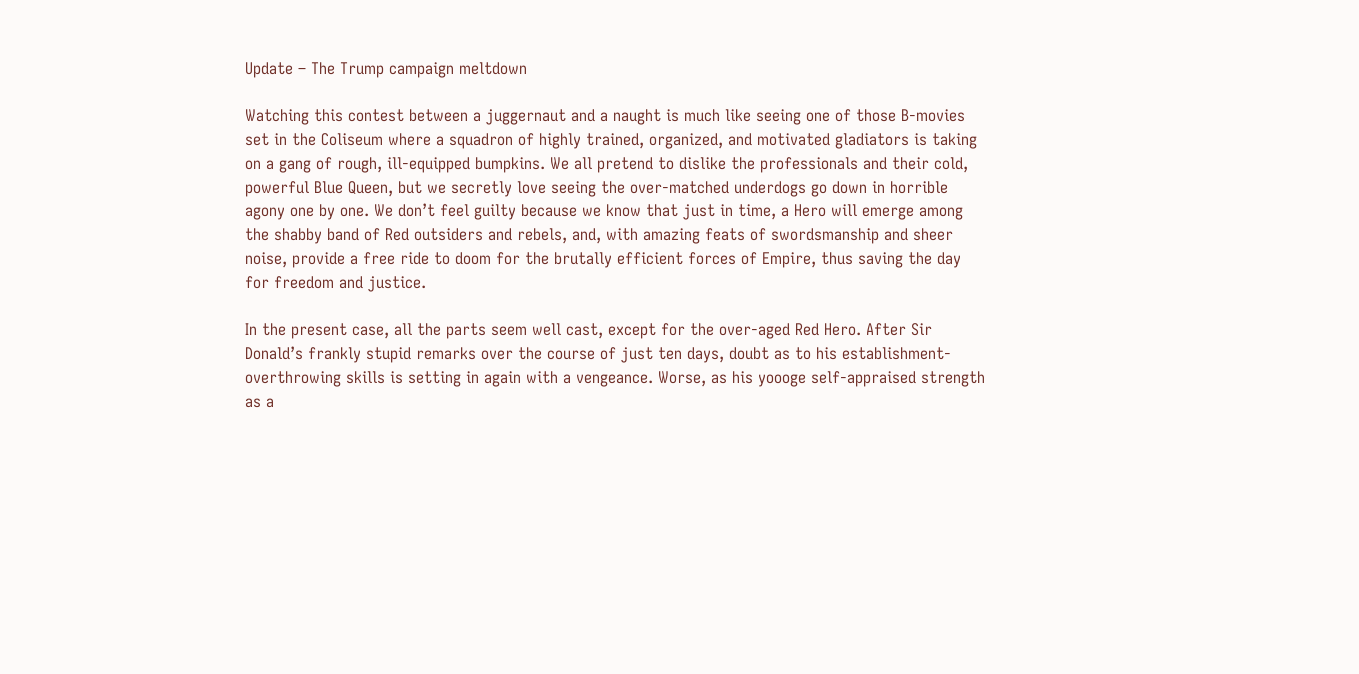Update – The Trump campaign meltdown

Watching this contest between a juggernaut and a naught is much like seeing one of those B-movies set in the Coliseum where a squadron of highly trained, organized, and motivated gladiators is taking on a gang of rough, ill-equipped bumpkins. We all pretend to dislike the professionals and their cold, powerful Blue Queen, but we secretly love seeing the over-matched underdogs go down in horrible agony one by one. We don’t feel guilty because we know that just in time, a Hero will emerge among the shabby band of Red outsiders and rebels, and, with amazing feats of swordsmanship and sheer noise, provide a free ride to doom for the brutally efficient forces of Empire, thus saving the day for freedom and justice.

In the present case, all the parts seem well cast, except for the over-aged Red Hero. After Sir Donald’s frankly stupid remarks over the course of just ten days, doubt as to his establishment-overthrowing skills is setting in again with a vengeance. Worse, as his yoooge self-appraised strength as a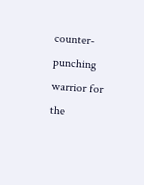counter-punching warrior for the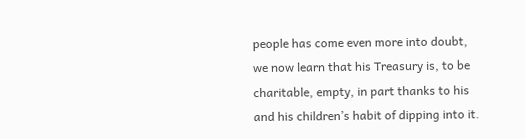people has come even more into doubt, we now learn that his Treasury is, to be charitable, empty, in part thanks to his and his children’s habit of dipping into it.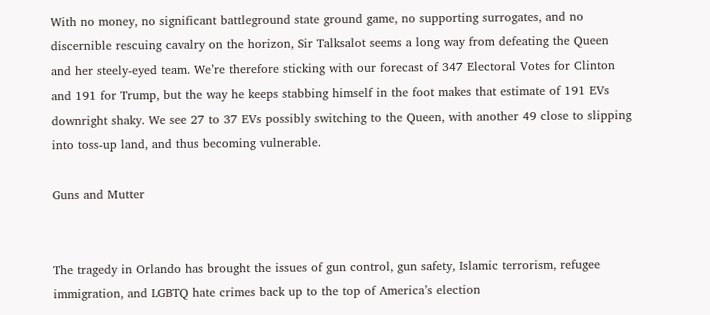With no money, no significant battleground state ground game, no supporting surrogates, and no discernible rescuing cavalry on the horizon, Sir Talksalot seems a long way from defeating the Queen and her steely-eyed team. We’re therefore sticking with our forecast of 347 Electoral Votes for Clinton and 191 for Trump, but the way he keeps stabbing himself in the foot makes that estimate of 191 EVs downright shaky. We see 27 to 37 EVs possibly switching to the Queen, with another 49 close to slipping into toss-up land, and thus becoming vulnerable.

Guns and Mutter


The tragedy in Orlando has brought the issues of gun control, gun safety, Islamic terrorism, refugee immigration, and LGBTQ hate crimes back up to the top of America’s election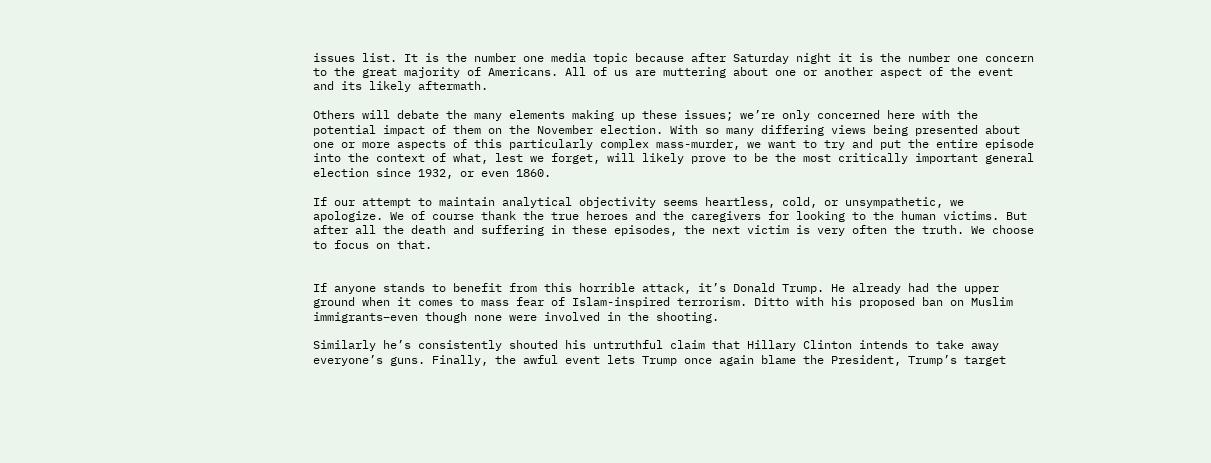issues list. It is the number one media topic because after Saturday night it is the number one concern to the great majority of Americans. All of us are muttering about one or another aspect of the event and its likely aftermath.

Others will debate the many elements making up these issues; we’re only concerned here with the potential impact of them on the November election. With so many differing views being presented about one or more aspects of this particularly complex mass-murder, we want to try and put the entire episode into the context of what, lest we forget, will likely prove to be the most critically important general election since 1932, or even 1860.

If our attempt to maintain analytical objectivity seems heartless, cold, or unsympathetic, we apologize. We of course thank the true heroes and the caregivers for looking to the human victims. But after all the death and suffering in these episodes, the next victim is very often the truth. We choose to focus on that.


If anyone stands to benefit from this horrible attack, it’s Donald Trump. He already had the upper ground when it comes to mass fear of Islam-inspired terrorism. Ditto with his proposed ban on Muslim immigrants–even though none were involved in the shooting.

Similarly he’s consistently shouted his untruthful claim that Hillary Clinton intends to take away everyone’s guns. Finally, the awful event lets Trump once again blame the President, Trump’s target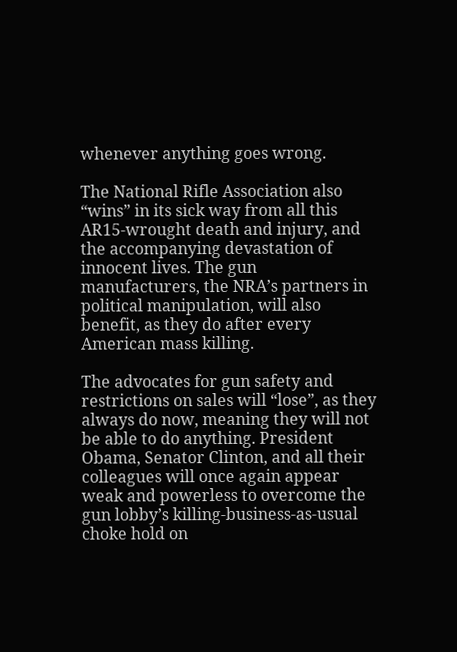whenever anything goes wrong.

The National Rifle Association also “wins” in its sick way from all this AR15-wrought death and injury, and the accompanying devastation of innocent lives. The gun manufacturers, the NRA’s partners in political manipulation, will also benefit, as they do after every American mass killing.

The advocates for gun safety and restrictions on sales will “lose”, as they always do now, meaning they will not be able to do anything. President Obama, Senator Clinton, and all their colleagues will once again appear weak and powerless to overcome the gun lobby’s killing-business-as-usual choke hold on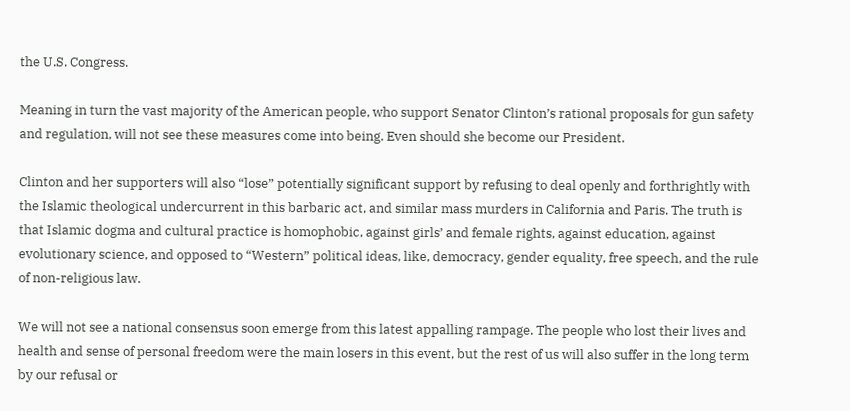the U.S. Congress.

Meaning in turn the vast majority of the American people, who support Senator Clinton’s rational proposals for gun safety and regulation, will not see these measures come into being. Even should she become our President.

Clinton and her supporters will also “lose” potentially significant support by refusing to deal openly and forthrightly with the Islamic theological undercurrent in this barbaric act, and similar mass murders in California and Paris. The truth is that Islamic dogma and cultural practice is homophobic, against girls’ and female rights, against education, against evolutionary science, and opposed to “Western” political ideas, like, democracy, gender equality, free speech, and the rule of non-religious law.

We will not see a national consensus soon emerge from this latest appalling rampage. The people who lost their lives and health and sense of personal freedom were the main losers in this event, but the rest of us will also suffer in the long term by our refusal or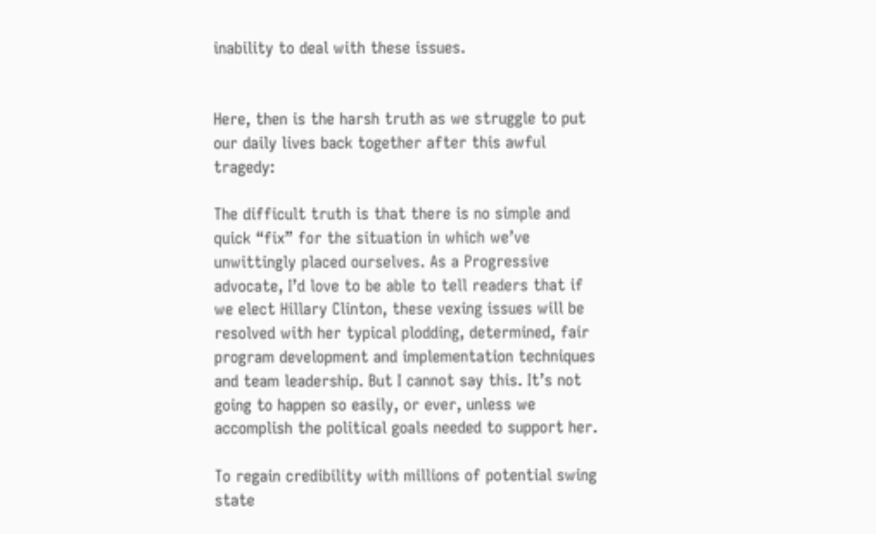inability to deal with these issues.


Here, then is the harsh truth as we struggle to put our daily lives back together after this awful tragedy:

The difficult truth is that there is no simple and quick “fix” for the situation in which we’ve unwittingly placed ourselves. As a Progressive advocate, I’d love to be able to tell readers that if we elect Hillary Clinton, these vexing issues will be resolved with her typical plodding, determined, fair program development and implementation techniques and team leadership. But I cannot say this. It’s not going to happen so easily, or ever, unless we accomplish the political goals needed to support her.

To regain credibility with millions of potential swing state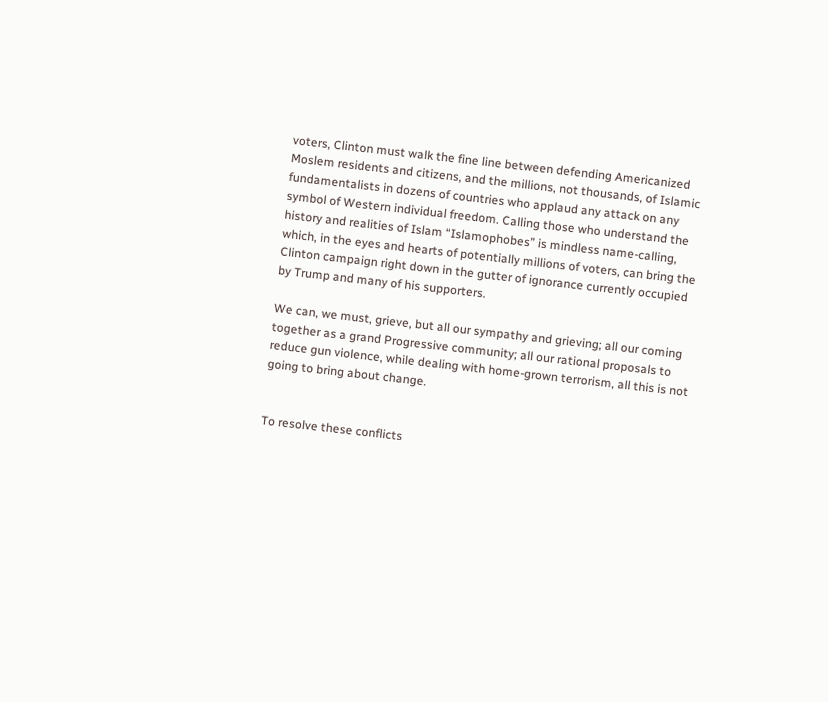voters, Clinton must walk the fine line between defending Americanized Moslem residents and citizens, and the millions, not thousands, of Islamic fundamentalists in dozens of countries who applaud any attack on any symbol of Western individual freedom. Calling those who understand the history and realities of Islam “Islamophobes” is mindless name-calling, which, in the eyes and hearts of potentially millions of voters, can bring the Clinton campaign right down in the gutter of ignorance currently occupied by Trump and many of his supporters.

We can, we must, grieve, but all our sympathy and grieving; all our coming together as a grand Progressive community; all our rational proposals to reduce gun violence, while dealing with home-grown terrorism, all this is not going to bring about change.


To resolve these conflicts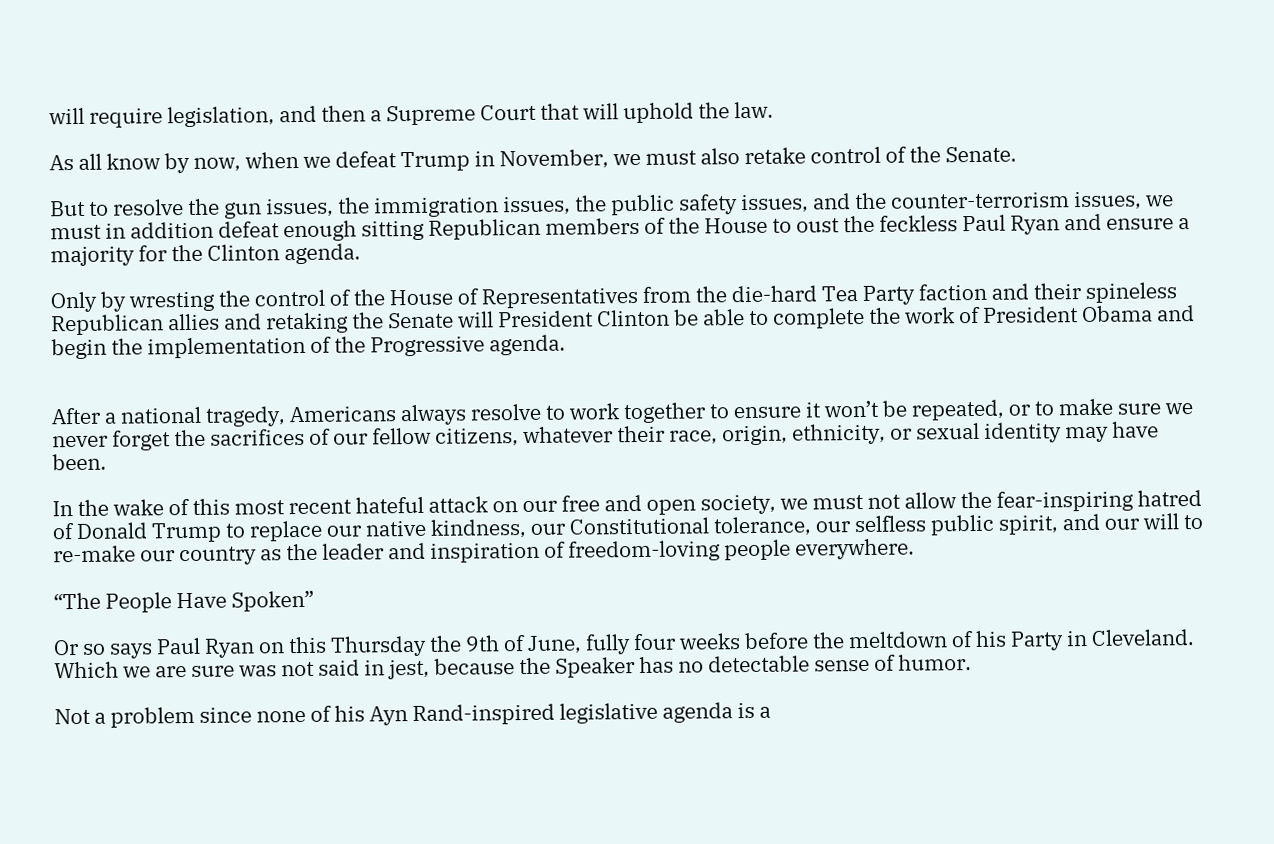will require legislation, and then a Supreme Court that will uphold the law.

As all know by now, when we defeat Trump in November, we must also retake control of the Senate.

But to resolve the gun issues, the immigration issues, the public safety issues, and the counter-terrorism issues, we must in addition defeat enough sitting Republican members of the House to oust the feckless Paul Ryan and ensure a majority for the Clinton agenda.

Only by wresting the control of the House of Representatives from the die-hard Tea Party faction and their spineless Republican allies and retaking the Senate will President Clinton be able to complete the work of President Obama and begin the implementation of the Progressive agenda.


After a national tragedy, Americans always resolve to work together to ensure it won’t be repeated, or to make sure we never forget the sacrifices of our fellow citizens, whatever their race, origin, ethnicity, or sexual identity may have been.

In the wake of this most recent hateful attack on our free and open society, we must not allow the fear-inspiring hatred of Donald Trump to replace our native kindness, our Constitutional tolerance, our selfless public spirit, and our will to re-make our country as the leader and inspiration of freedom-loving people everywhere.

“The People Have Spoken”

Or so says Paul Ryan on this Thursday the 9th of June, fully four weeks before the meltdown of his Party in Cleveland. Which we are sure was not said in jest, because the Speaker has no detectable sense of humor.

Not a problem since none of his Ayn Rand-inspired legislative agenda is a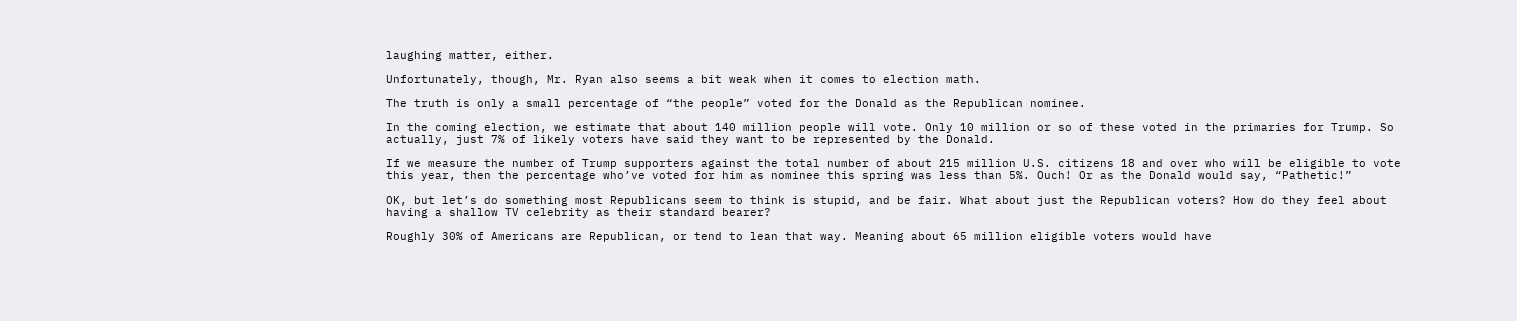laughing matter, either.

Unfortunately, though, Mr. Ryan also seems a bit weak when it comes to election math.

The truth is only a small percentage of “the people” voted for the Donald as the Republican nominee.

In the coming election, we estimate that about 140 million people will vote. Only 10 million or so of these voted in the primaries for Trump. So actually, just 7% of likely voters have said they want to be represented by the Donald.

If we measure the number of Trump supporters against the total number of about 215 million U.S. citizens 18 and over who will be eligible to vote this year, then the percentage who’ve voted for him as nominee this spring was less than 5%. Ouch! Or as the Donald would say, “Pathetic!”

OK, but let’s do something most Republicans seem to think is stupid, and be fair. What about just the Republican voters? How do they feel about having a shallow TV celebrity as their standard bearer?

Roughly 30% of Americans are Republican, or tend to lean that way. Meaning about 65 million eligible voters would have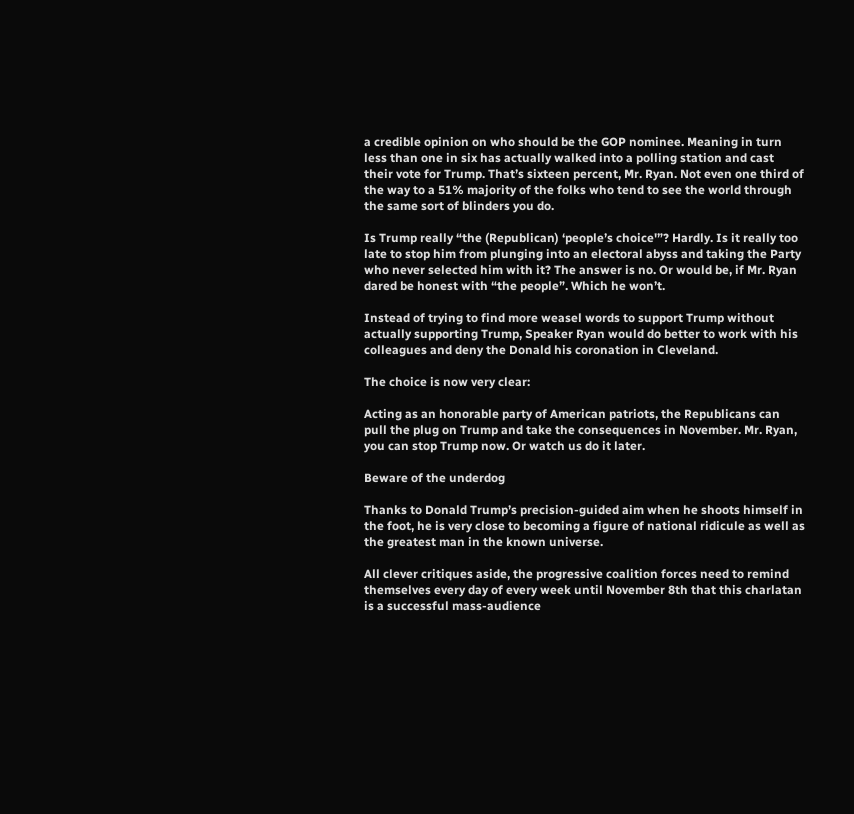a credible opinion on who should be the GOP nominee. Meaning in turn less than one in six has actually walked into a polling station and cast their vote for Trump. That’s sixteen percent, Mr. Ryan. Not even one third of the way to a 51% majority of the folks who tend to see the world through the same sort of blinders you do.

Is Trump really “the (Republican) ‘people’s choice'”? Hardly. Is it really too late to stop him from plunging into an electoral abyss and taking the Party who never selected him with it? The answer is no. Or would be, if Mr. Ryan dared be honest with “the people”. Which he won’t.

Instead of trying to find more weasel words to support Trump without actually supporting Trump, Speaker Ryan would do better to work with his colleagues and deny the Donald his coronation in Cleveland.

The choice is now very clear:

Acting as an honorable party of American patriots, the Republicans can pull the plug on Trump and take the consequences in November. Mr. Ryan, you can stop Trump now. Or watch us do it later.

Beware of the underdog

Thanks to Donald Trump’s precision-guided aim when he shoots himself in the foot, he is very close to becoming a figure of national ridicule as well as the greatest man in the known universe.

All clever critiques aside, the progressive coalition forces need to remind themselves every day of every week until November 8th that this charlatan is a successful mass-audience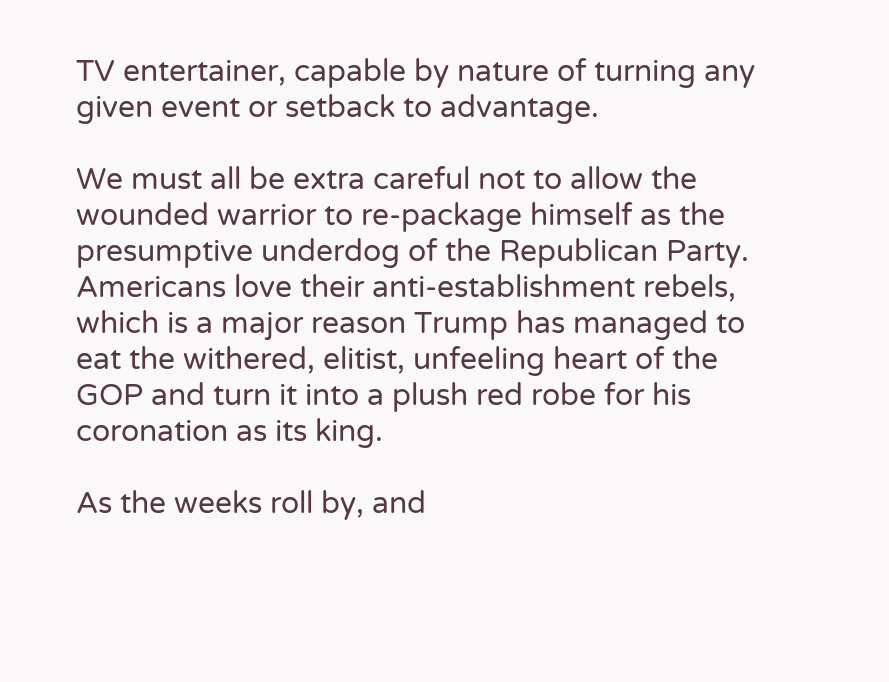TV entertainer, capable by nature of turning any given event or setback to advantage.

We must all be extra careful not to allow the wounded warrior to re-package himself as the presumptive underdog of the Republican Party. Americans love their anti-establishment rebels, which is a major reason Trump has managed to eat the withered, elitist, unfeeling heart of the GOP and turn it into a plush red robe for his coronation as its king.

As the weeks roll by, and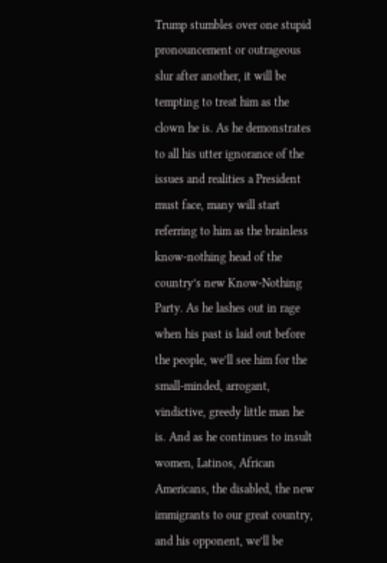Trump stumbles over one stupid pronouncement or outrageous slur after another, it will be tempting to treat him as the clown he is. As he demonstrates to all his utter ignorance of the issues and realities a President must face, many will start referring to him as the brainless know-nothing head of the country’s new Know-Nothing Party. As he lashes out in rage when his past is laid out before the people, we’ll see him for the small-minded, arrogant, vindictive, greedy little man he is. And as he continues to insult women, Latinos, African Americans, the disabled, the new immigrants to our great country, and his opponent, we’ll be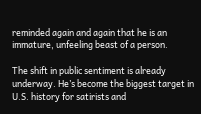reminded again and again that he is an immature, unfeeling beast of a person.

The shift in public sentiment is already underway. He’s become the biggest target in U.S. history for satirists and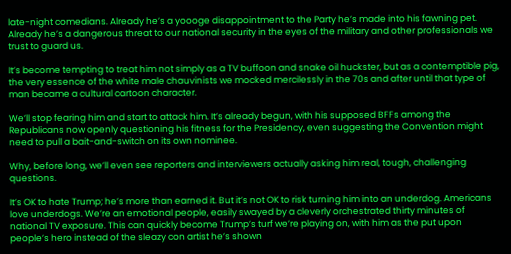late-night comedians. Already he’s a yoooge disappointment to the Party he’s made into his fawning pet. Already he’s a dangerous threat to our national security in the eyes of the military and other professionals we trust to guard us.

It’s become tempting to treat him not simply as a TV buffoon and snake oil huckster, but as a contemptible pig, the very essence of the white male chauvinists we mocked mercilessly in the 70s and after until that type of man became a cultural cartoon character.

We’ll stop fearing him and start to attack him. It’s already begun, with his supposed BFFs among the Republicans now openly questioning his fitness for the Presidency, even suggesting the Convention might need to pull a bait-and-switch on its own nominee.

Why, before long, we’ll even see reporters and interviewers actually asking him real, tough, challenging questions.

It’s OK to hate Trump; he’s more than earned it. But it’s not OK to risk turning him into an underdog. Americans love underdogs. We’re an emotional people, easily swayed by a cleverly orchestrated thirty minutes of national TV exposure. This can quickly become Trump’s turf we’re playing on, with him as the put upon people’s hero instead of the sleazy con artist he’s shown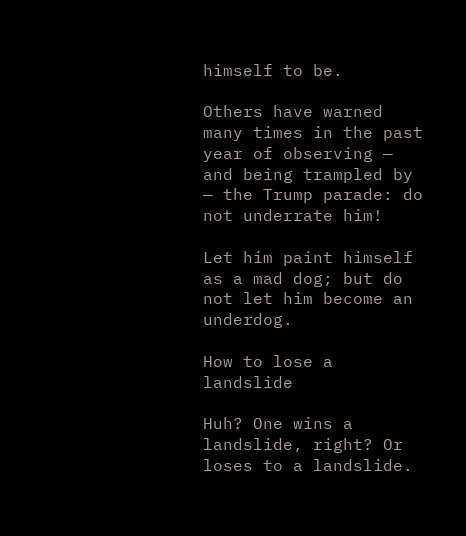himself to be.

Others have warned many times in the past year of observing — and being trampled by — the Trump parade: do not underrate him!

Let him paint himself as a mad dog; but do not let him become an underdog.

How to lose a landslide

Huh? One wins a landslide, right? Or loses to a landslide.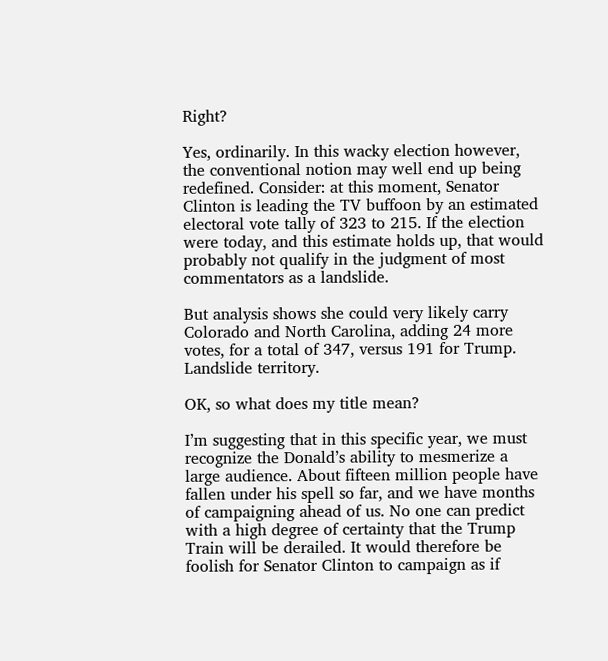Right?

Yes, ordinarily. In this wacky election however, the conventional notion may well end up being redefined. Consider: at this moment, Senator Clinton is leading the TV buffoon by an estimated electoral vote tally of 323 to 215. If the election were today, and this estimate holds up, that would probably not qualify in the judgment of most commentators as a landslide.

But analysis shows she could very likely carry Colorado and North Carolina, adding 24 more votes, for a total of 347, versus 191 for Trump. Landslide territory.

OK, so what does my title mean?

I’m suggesting that in this specific year, we must recognize the Donald’s ability to mesmerize a large audience. About fifteen million people have fallen under his spell so far, and we have months of campaigning ahead of us. No one can predict with a high degree of certainty that the Trump Train will be derailed. It would therefore be foolish for Senator Clinton to campaign as if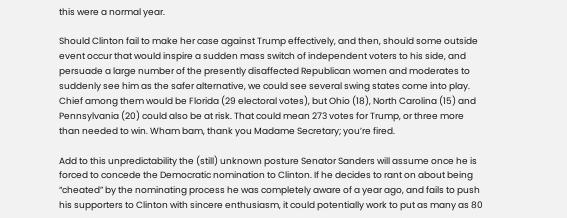this were a normal year.

Should Clinton fail to make her case against Trump effectively, and then, should some outside event occur that would inspire a sudden mass switch of independent voters to his side, and persuade a large number of the presently disaffected Republican women and moderates to suddenly see him as the safer alternative, we could see several swing states come into play. Chief among them would be Florida (29 electoral votes), but Ohio (18), North Carolina (15) and Pennsylvania (20) could also be at risk. That could mean 273 votes for Trump, or three more than needed to win. Wham bam, thank you Madame Secretary; you’re fired.

Add to this unpredictability the (still) unknown posture Senator Sanders will assume once he is forced to concede the Democratic nomination to Clinton. If he decides to rant on about being “cheated” by the nominating process he was completely aware of a year ago, and fails to push his supporters to Clinton with sincere enthusiasm, it could potentially work to put as many as 80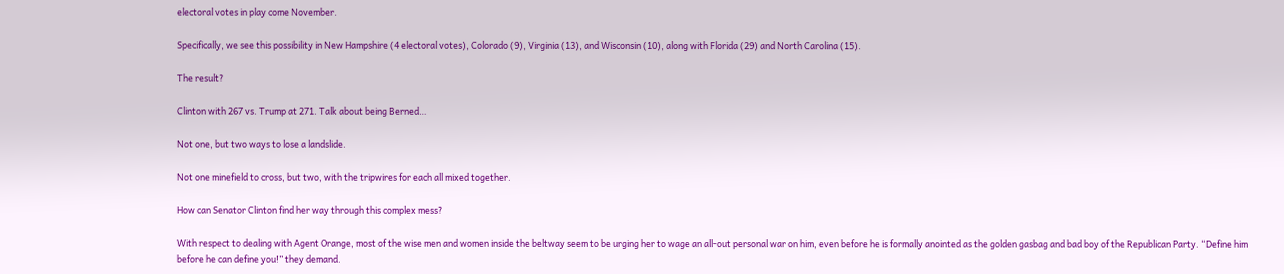electoral votes in play come November.

Specifically, we see this possibility in New Hampshire (4 electoral votes), Colorado (9), Virginia (13), and Wisconsin (10), along with Florida (29) and North Carolina (15).

The result?

Clinton with 267 vs. Trump at 271. Talk about being Berned…

Not one, but two ways to lose a landslide.

Not one minefield to cross, but two, with the tripwires for each all mixed together.

How can Senator Clinton find her way through this complex mess?

With respect to dealing with Agent Orange, most of the wise men and women inside the beltway seem to be urging her to wage an all-out personal war on him, even before he is formally anointed as the golden gasbag and bad boy of the Republican Party. “Define him before he can define you!” they demand.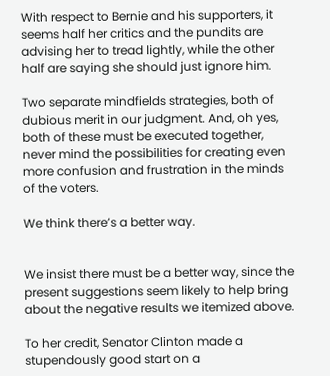With respect to Bernie and his supporters, it seems half her critics and the pundits are advising her to tread lightly, while the other half are saying she should just ignore him.

Two separate mindfields strategies, both of dubious merit in our judgment. And, oh yes, both of these must be executed together, never mind the possibilities for creating even more confusion and frustration in the minds of the voters.

We think there’s a better way.


We insist there must be a better way, since the present suggestions seem likely to help bring about the negative results we itemized above.

To her credit, Senator Clinton made a stupendously good start on a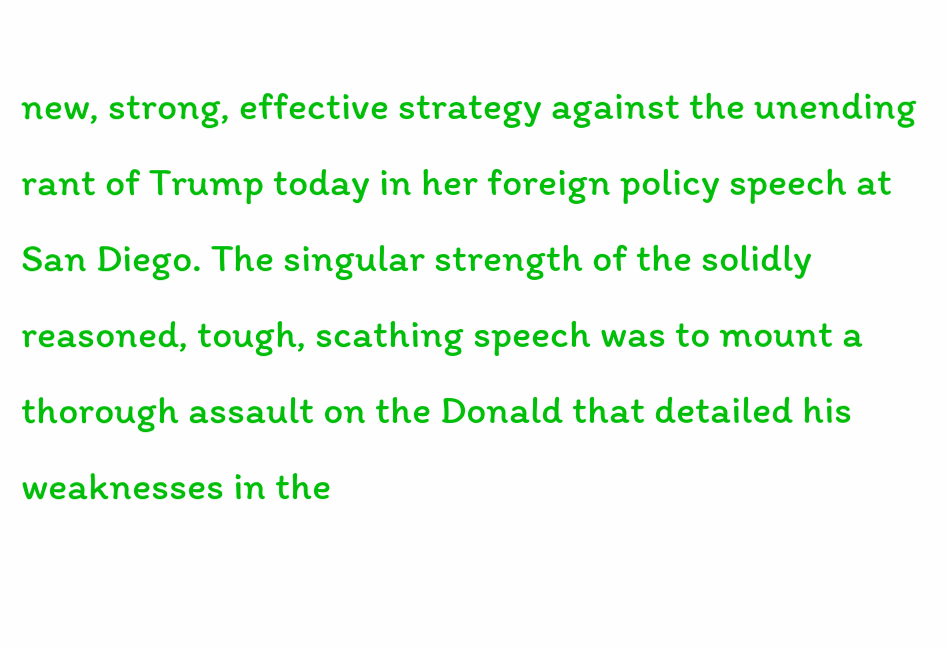new, strong, effective strategy against the unending rant of Trump today in her foreign policy speech at San Diego. The singular strength of the solidly reasoned, tough, scathing speech was to mount a thorough assault on the Donald that detailed his weaknesses in the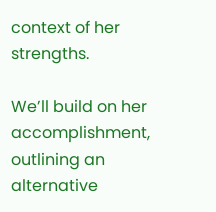context of her strengths.

We’ll build on her accomplishment, outlining an alternative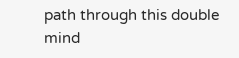path through this double mind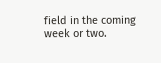field in the coming week or two.